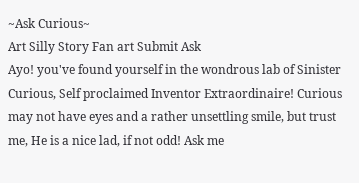~Ask Curious~
Art Silly Story Fan art Submit Ask
Ayo! you've found yourself in the wondrous lab of Sinister Curious, Self proclaimed Inventor Extraordinaire! Curious may not have eyes and a rather unsettling smile, but trust me, He is a nice lad, if not odd! Ask me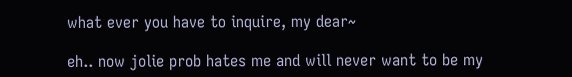what ever you have to inquire, my dear~

eh.. now jolie prob hates me and will never want to be my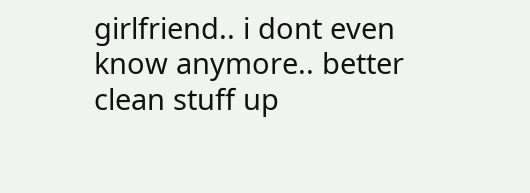girlfriend.. i dont even know anymore.. better clean stuff up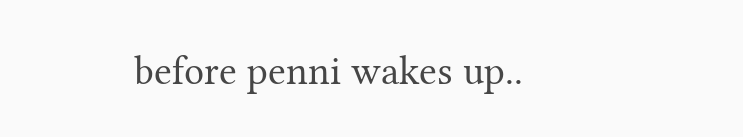before penni wakes up..